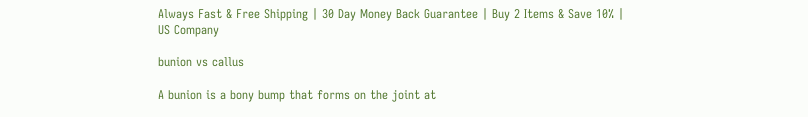Always Fast & Free Shipping | 30 Day Money Back Guarantee | Buy 2 Items & Save 10% | US Company

bunion vs callus

A bunion is a bony bump that forms on the joint at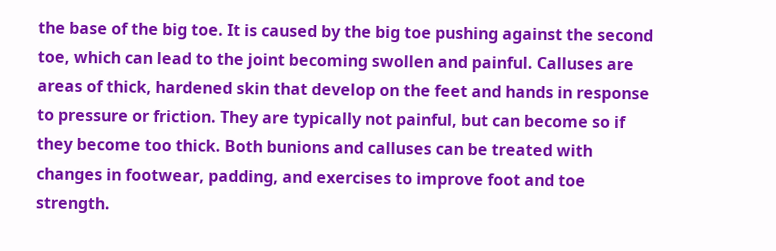the base of the big toe. It is caused by the big toe pushing against the second toe, which can lead to the joint becoming swollen and painful. Calluses are areas of thick, hardened skin that develop on the feet and hands in response to pressure or friction. They are typically not painful, but can become so if they become too thick. Both bunions and calluses can be treated with changes in footwear, padding, and exercises to improve foot and toe strength.